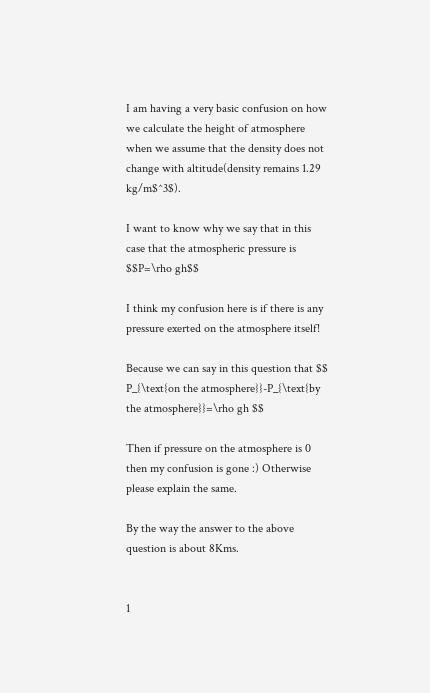I am having a very basic confusion on how we calculate the height of atmosphere when we assume that the density does not change with altitude(density remains 1.29 kg/m$^3$).

I want to know why we say that in this case that the atmospheric pressure is $$P=\rho gh$$

I think my confusion here is if there is any pressure exerted on the atmosphere itself!

Because we can say in this question that $$ P_{\text{on the atmosphere}}-P_{\text{by the atmosphere}}=\rho gh $$

Then if pressure on the atmosphere is 0 then my confusion is gone :) Otherwise please explain the same.

By the way the answer to the above question is about 8Kms.


1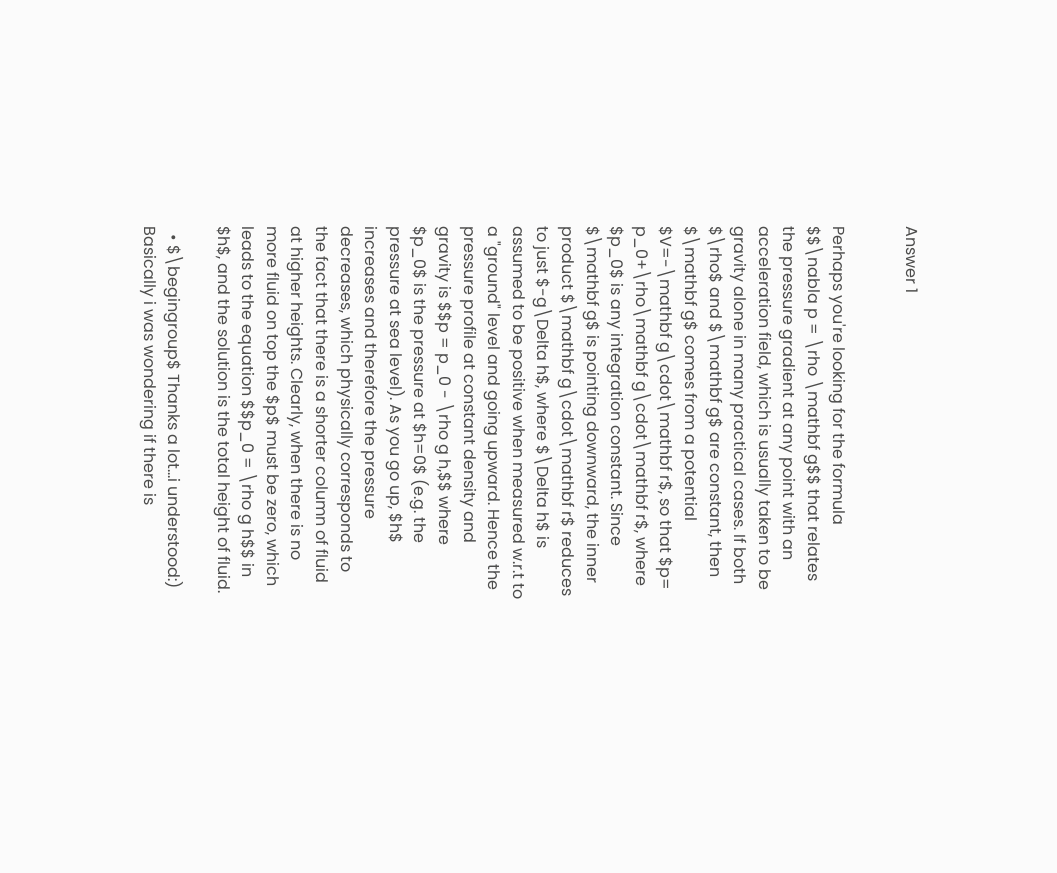Answer 1


Perhaps you're looking for the formula $$\nabla p = \rho \mathbf g$$ that relates the pressure gradient at any point with an acceleration field, which is usually taken to be gravity alone in many practical cases. If both $\rho$ and $\mathbf g$ are constant, then $\mathbf g$ comes from a potential $V=-\mathbf g\cdot\mathbf r$, so that $p= p_0+\rho\mathbf g\cdot\mathbf r$, where $p_0$ is any integration constant. Since $\mathbf g$ is pointing downward, the inner product $\mathbf g\cdot\mathbf r$ reduces to just $-g\Delta h$, where $\Delta h$ is assumed to be positive when measured w.r.t to a "ground" level and going upward. Hence the pressure profile at constant density and gravity is $$p = p_0 - \rho g h,$$ where $p_0$ is the pressure at $h=0$ (e.g. the pressure at sea level). As you go up, $h$ increases and therefore the pressure decreases, which physically corresponds to the fact that there is a shorter column of fluid at higher heights. Clearly, when there is no more fluid on top the $p$ must be zero, which leads to the equation $$p_0 = \rho g h$$ in $h$, and the solution is the total height of fluid.

  • $\begingroup$ Thanks a lot...i understood:) Basically i was wondering if there is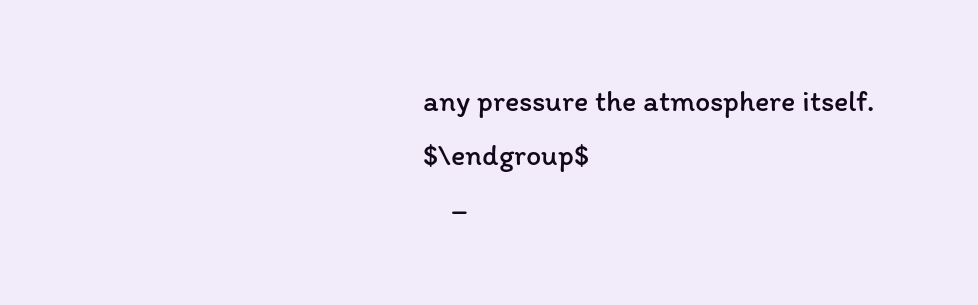any pressure the atmosphere itself. $\endgroup$
    –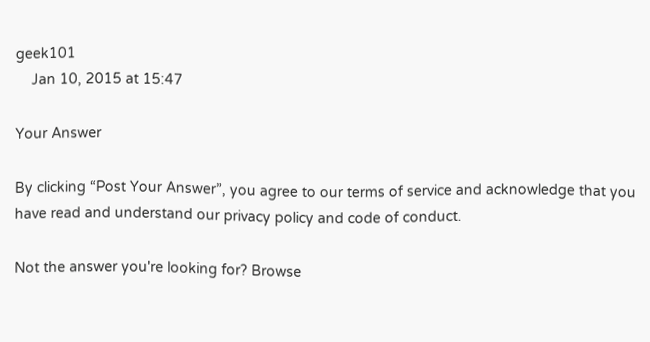geek101
    Jan 10, 2015 at 15:47

Your Answer

By clicking “Post Your Answer”, you agree to our terms of service and acknowledge that you have read and understand our privacy policy and code of conduct.

Not the answer you're looking for? Browse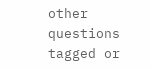other questions tagged or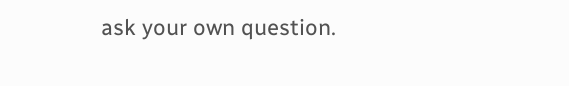ask your own question.